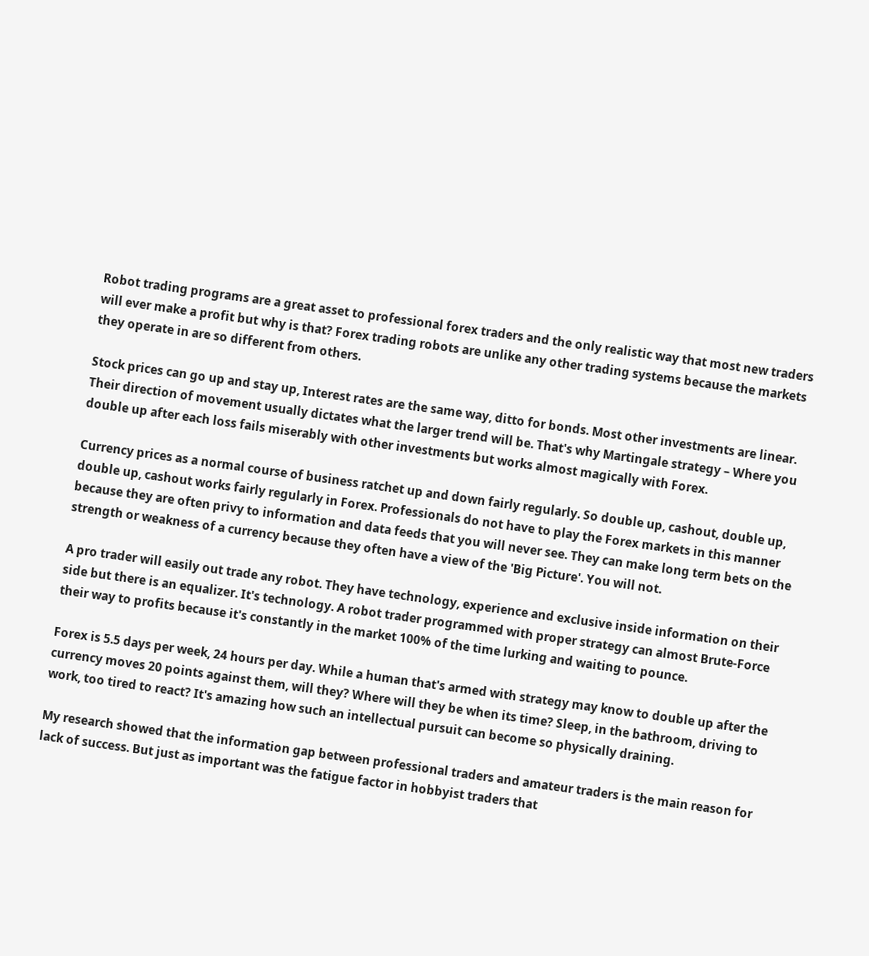Robot trading programs are a great asset to professional forex traders and the only realistic way that most new traders will ever make a profit but why is that? Forex trading robots are unlike any other trading systems because the markets they operate in are so different from others.

Stock prices can go up and stay up, Interest rates are the same way, ditto for bonds. Most other investments are linear. Their direction of movement usually dictates what the larger trend will be. That's why Martingale strategy – Where you double up after each loss fails miserably with other investments but works almost magically with Forex.

Currency prices as a normal course of business ratchet up and down fairly regularly. So double up, cashout, double up, double up, cashout works fairly regularly in Forex. Professionals do not have to play the Forex markets in this manner because they are often privy to information and data feeds that you will never see. They can make long term bets on the strength or weakness of a currency because they often have a view of the 'Big Picture'. You will not.

A pro trader will easily out trade any robot. They have technology, experience and exclusive inside information on their side but there is an equalizer. It's technology. A robot trader programmed with proper strategy can almost Brute-Force their way to profits because it's constantly in the market 100% of the time lurking and waiting to pounce.

Forex is 5.5 days per week, 24 hours per day. While a human that's armed with strategy may know to double up after the currency moves 20 points against them, will they? Where will they be when its time? Sleep, in the bathroom, driving to work, too tired to react? It's amazing how such an intellectual pursuit can become so physically draining.

My research showed that the information gap between professional traders and amateur traders is the main reason for lack of success. But just as important was the fatigue factor in hobbyist traders that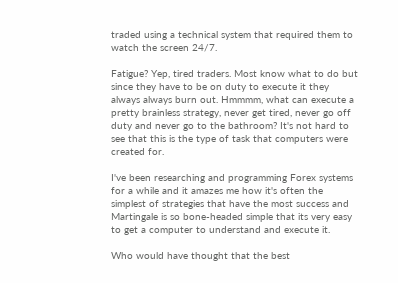traded using a technical system that required them to watch the screen 24/7.

Fatigue? Yep, tired traders. Most know what to do but since they have to be on duty to execute it they always always burn out. Hmmmm, what can execute a pretty brainless strategy, never get tired, never go off duty and never go to the bathroom? It's not hard to see that this is the type of task that computers were created for.

I've been researching and programming Forex systems for a while and it amazes me how it's often the simplest of strategies that have the most success and Martingale is so bone-headed simple that its very easy to get a computer to understand and execute it.

Who would have thought that the best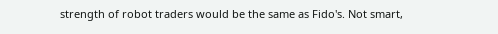strength of robot traders would be the same as Fido's. Not smart,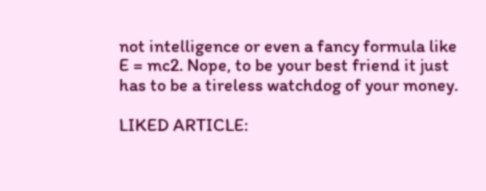not intelligence or even a fancy formula like E = mc2. Nope, to be your best friend it just has to be a tireless watchdog of your money.

LIKED ARTICLE: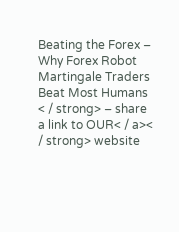Beating the Forex – Why Forex Robot Martingale Traders Beat Most Humans < / strong> – share a link to OUR< / a>< / strong> website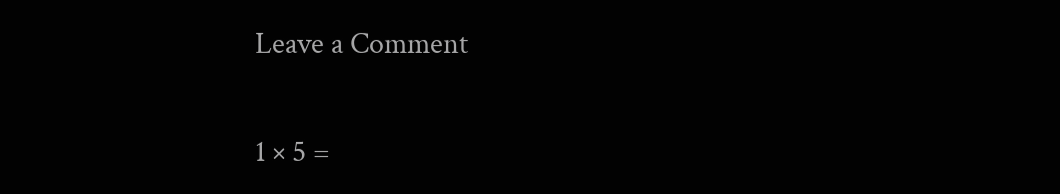Leave a Comment

1 × 5 =